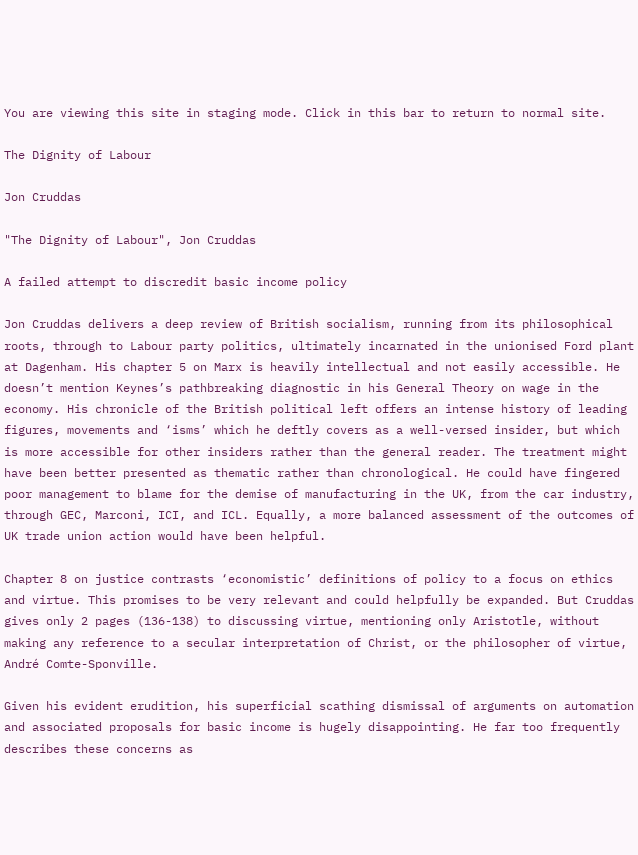You are viewing this site in staging mode. Click in this bar to return to normal site.

The Dignity of Labour

Jon Cruddas

"The Dignity of Labour", Jon Cruddas

A failed attempt to discredit basic income policy

Jon Cruddas delivers a deep review of British socialism, running from its philosophical roots, through to Labour party politics, ultimately incarnated in the unionised Ford plant at Dagenham. His chapter 5 on Marx is heavily intellectual and not easily accessible. He doesn’t mention Keynes’s pathbreaking diagnostic in his General Theory on wage in the economy. His chronicle of the British political left offers an intense history of leading figures, movements and ‘isms’ which he deftly covers as a well-versed insider, but which is more accessible for other insiders rather than the general reader. The treatment might have been better presented as thematic rather than chronological. He could have fingered poor management to blame for the demise of manufacturing in the UK, from the car industry, through GEC, Marconi, ICI, and ICL. Equally, a more balanced assessment of the outcomes of UK trade union action would have been helpful.

Chapter 8 on justice contrasts ‘economistic’ definitions of policy to a focus on ethics and virtue. This promises to be very relevant and could helpfully be expanded. But Cruddas gives only 2 pages (136-138) to discussing virtue, mentioning only Aristotle, without making any reference to a secular interpretation of Christ, or the philosopher of virtue, André Comte-Sponville.

Given his evident erudition, his superficial scathing dismissal of arguments on automation and associated proposals for basic income is hugely disappointing. He far too frequently describes these concerns as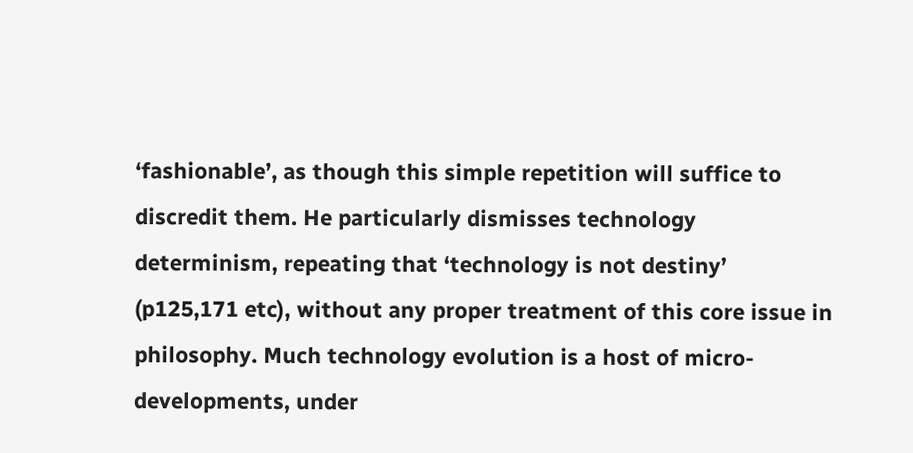‘fashionable’, as though this simple repetition will suffice to discredit them. He particularly dismisses technology determinism, repeating that ‘technology is not destiny’ (p125,171 etc), without any proper treatment of this core issue in philosophy. Much technology evolution is a host of micro-developments, under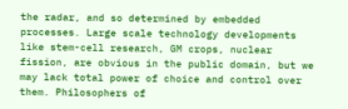the radar, and so determined by embedded processes. Large scale technology developments like stem-cell research, GM crops, nuclear fission, are obvious in the public domain, but we may lack total power of choice and control over them. Philosophers of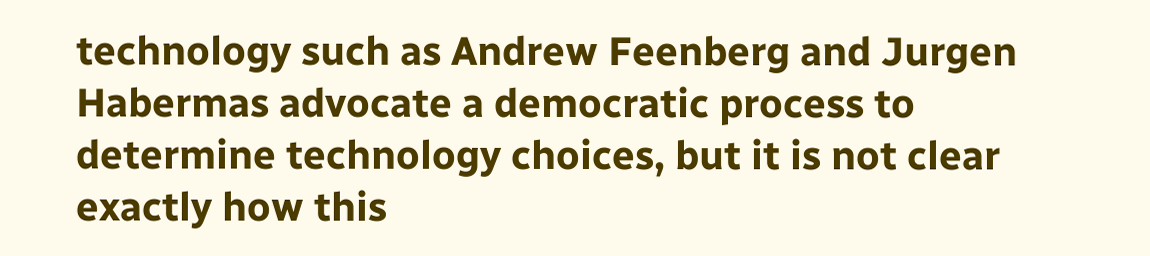technology such as Andrew Feenberg and Jurgen Habermas advocate a democratic process to determine technology choices, but it is not clear exactly how this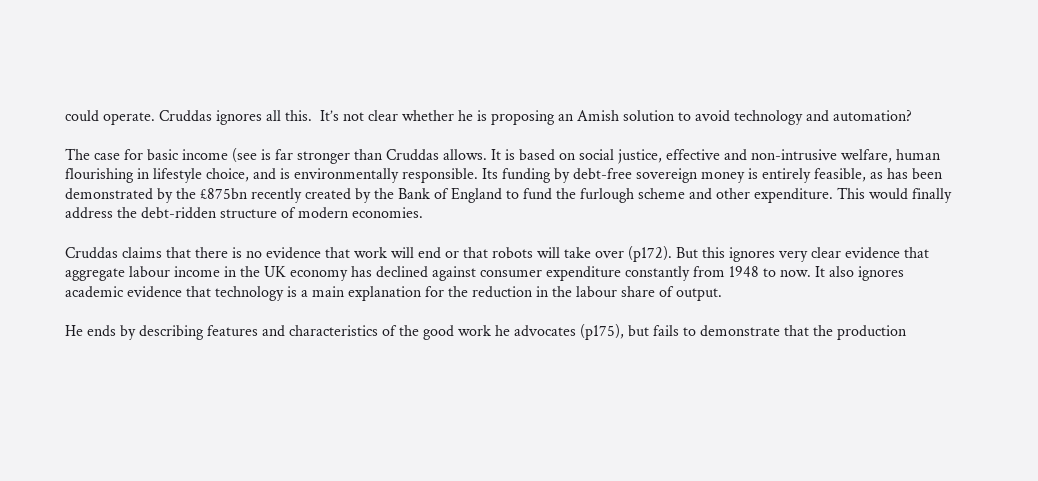could operate. Cruddas ignores all this.  It’s not clear whether he is proposing an Amish solution to avoid technology and automation?

The case for basic income (see is far stronger than Cruddas allows. It is based on social justice, effective and non-intrusive welfare, human flourishing in lifestyle choice, and is environmentally responsible. Its funding by debt-free sovereign money is entirely feasible, as has been demonstrated by the £875bn recently created by the Bank of England to fund the furlough scheme and other expenditure. This would finally address the debt-ridden structure of modern economies.

Cruddas claims that there is no evidence that work will end or that robots will take over (p172). But this ignores very clear evidence that aggregate labour income in the UK economy has declined against consumer expenditure constantly from 1948 to now. It also ignores academic evidence that technology is a main explanation for the reduction in the labour share of output.

He ends by describing features and characteristics of the good work he advocates (p175), but fails to demonstrate that the production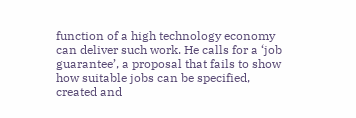function of a high technology economy can deliver such work. He calls for a ‘job guarantee’, a proposal that fails to show how suitable jobs can be specified, created and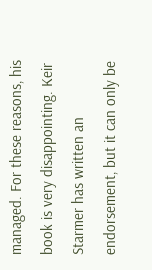managed. For these reasons, his book is very disappointing. Keir Starmer has written an endorsement, but it can only be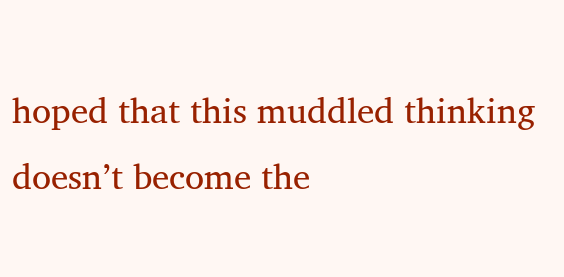hoped that this muddled thinking doesn’t become the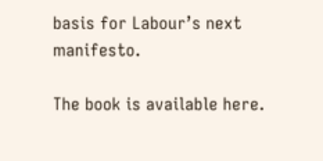basis for Labour’s next manifesto.

The book is available here.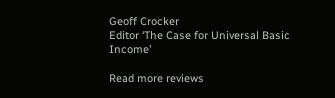Geoff Crocker
Editor ‘The Case for Universal Basic Income'

Read more reviews